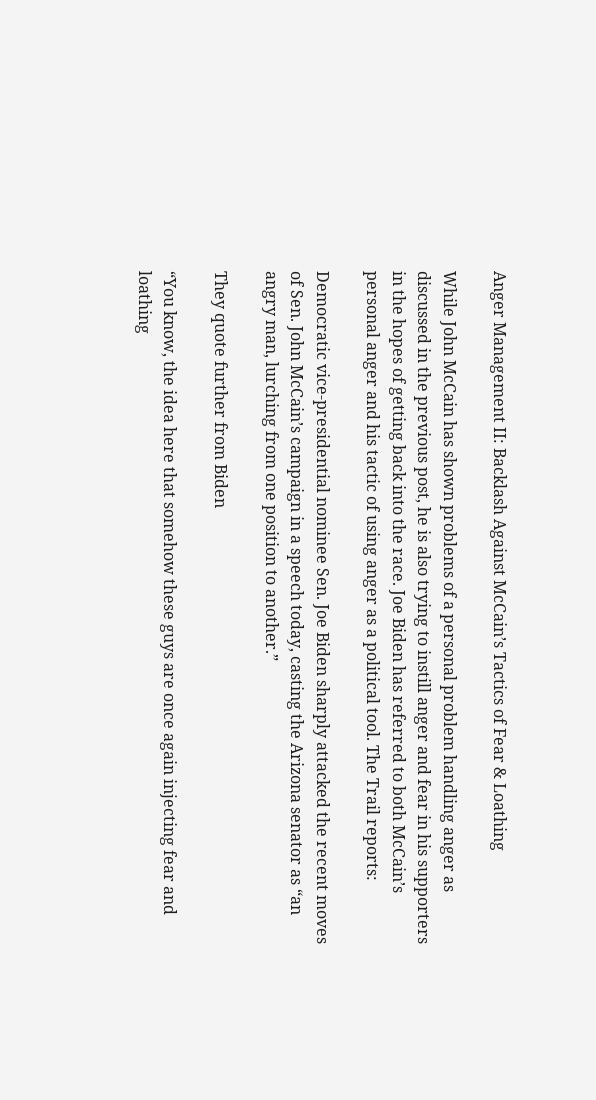Anger Management II: Backlash Against McCain’s Tactics of Fear & Loathing

While John McCain has shown problems of a personal problem handling anger as discussed in the previous post, he is also trying to instill anger and fear in his supporters in the hopes of getting back into the race. Joe Biden has referred to both McCain’s personal anger and his tactic of using anger as a political tool. The Trail reports:

Democratic vice-presidential nominee Sen. Joe Biden sharply attacked the recent moves of Sen. John McCain’s campaign in a speech today, casting the Arizona senator as “an angry man, lurching from one position to another.”

They quote further from Biden

“You know, the idea here that somehow these guys are once again injecting fear and loathing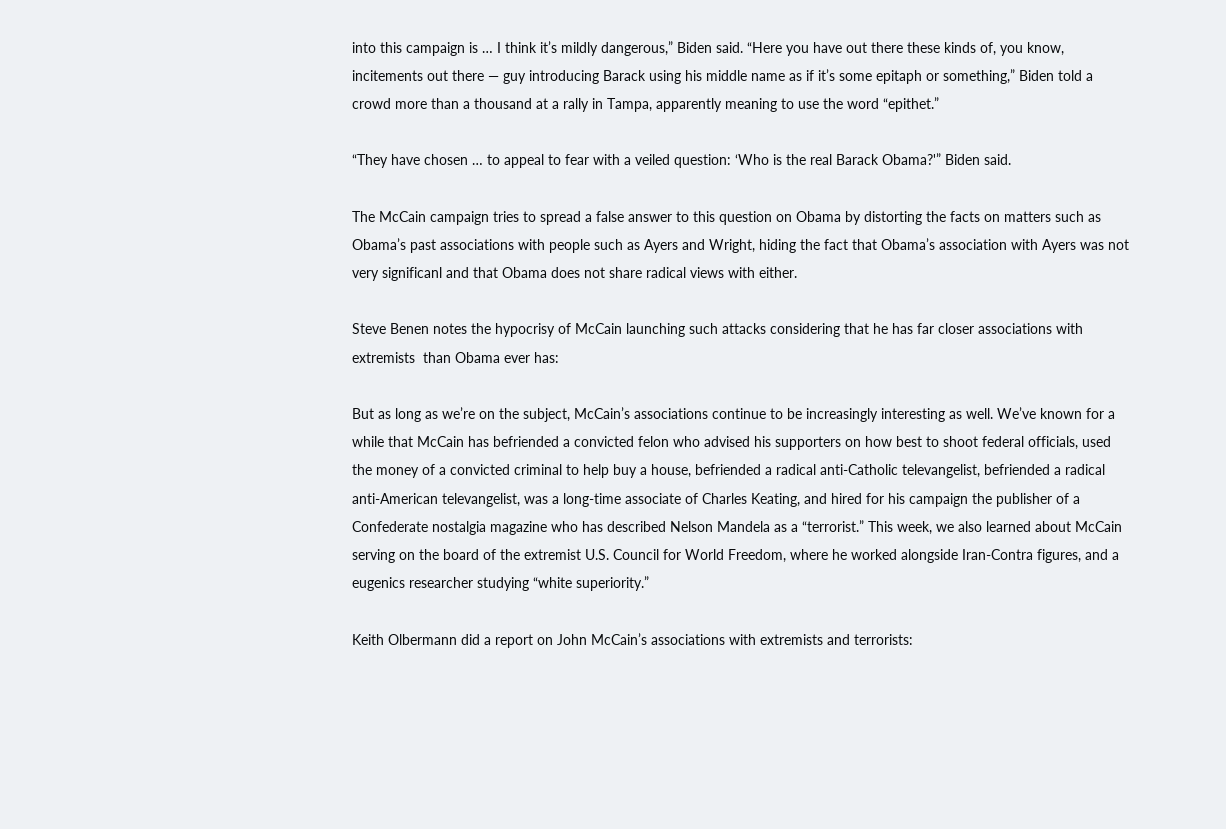into this campaign is … I think it’s mildly dangerous,” Biden said. “Here you have out there these kinds of, you know, incitements out there — guy introducing Barack using his middle name as if it’s some epitaph or something,” Biden told a crowd more than a thousand at a rally in Tampa, apparently meaning to use the word “epithet.”

“They have chosen … to appeal to fear with a veiled question: ‘Who is the real Barack Obama?'” Biden said.

The McCain campaign tries to spread a false answer to this question on Obama by distorting the facts on matters such as Obama’s past associations with people such as Ayers and Wright, hiding the fact that Obama’s association with Ayers was not very significanl and that Obama does not share radical views with either.

Steve Benen notes the hypocrisy of McCain launching such attacks considering that he has far closer associations with extremists  than Obama ever has:

But as long as we’re on the subject, McCain’s associations continue to be increasingly interesting as well. We’ve known for a while that McCain has befriended a convicted felon who advised his supporters on how best to shoot federal officials, used the money of a convicted criminal to help buy a house, befriended a radical anti-Catholic televangelist, befriended a radical anti-American televangelist, was a long-time associate of Charles Keating, and hired for his campaign the publisher of a Confederate nostalgia magazine who has described Nelson Mandela as a “terrorist.” This week, we also learned about McCain serving on the board of the extremist U.S. Council for World Freedom, where he worked alongside Iran-Contra figures, and a eugenics researcher studying “white superiority.”

Keith Olbermann did a report on John McCain’s associations with extremists and terrorists: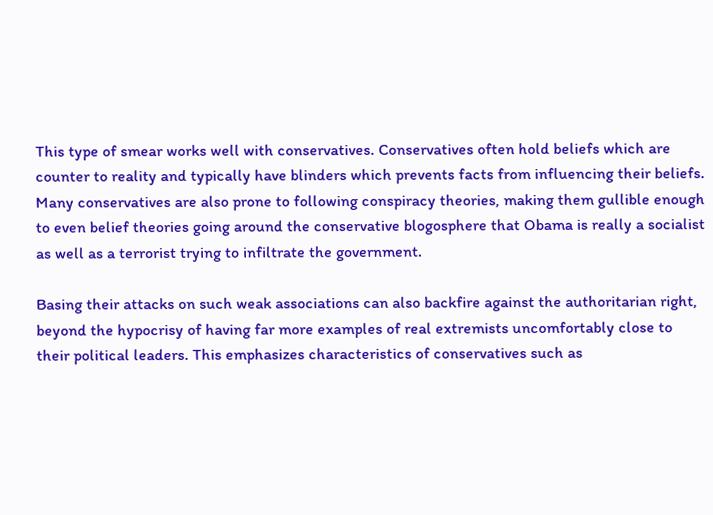This type of smear works well with conservatives. Conservatives often hold beliefs which are counter to reality and typically have blinders which prevents facts from influencing their beliefs. Many conservatives are also prone to following conspiracy theories, making them gullible enough to even belief theories going around the conservative blogosphere that Obama is really a socialist as well as a terrorist trying to infiltrate the government.

Basing their attacks on such weak associations can also backfire against the authoritarian right, beyond the hypocrisy of having far more examples of real extremists uncomfortably close to their political leaders. This emphasizes characteristics of conservatives such as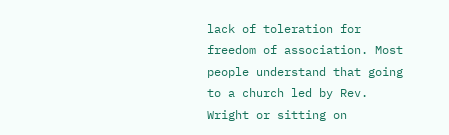lack of toleration for freedom of association. Most people understand that going to a church led by Rev. Wright or sitting on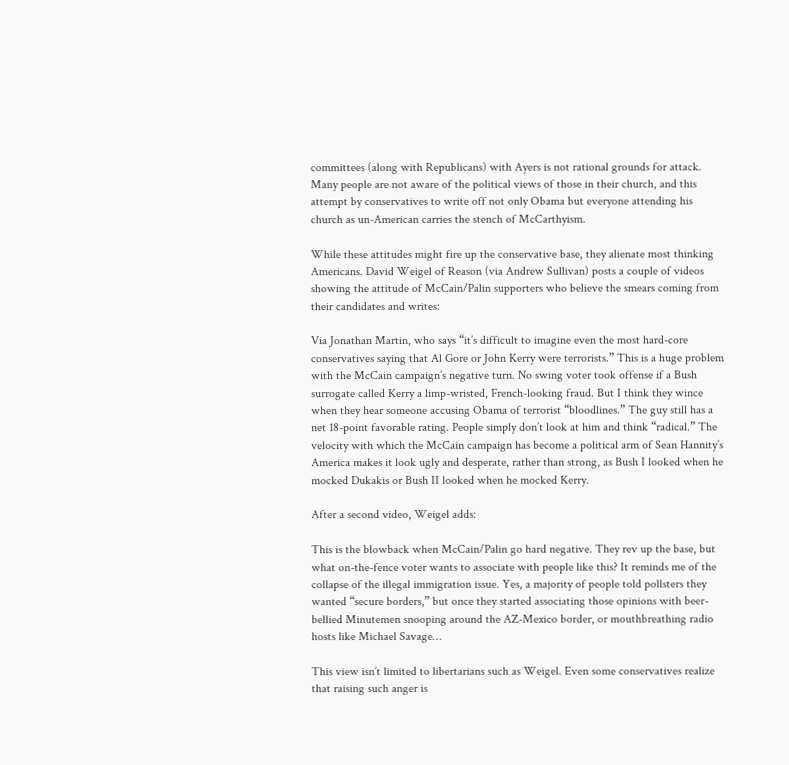committees (along with Republicans) with Ayers is not rational grounds for attack. Many people are not aware of the political views of those in their church, and this attempt by conservatives to write off not only Obama but everyone attending his church as un-American carries the stench of McCarthyism.

While these attitudes might fire up the conservative base, they alienate most thinking Americans. David Weigel of Reason (via Andrew Sullivan) posts a couple of videos showing the attitude of McCain/Palin supporters who believe the smears coming from their candidates and writes:

Via Jonathan Martin, who says “it’s difficult to imagine even the most hard-core conservatives saying that Al Gore or John Kerry were terrorists.” This is a huge problem with the McCain campaign’s negative turn. No swing voter took offense if a Bush surrogate called Kerry a limp-wristed, French-looking fraud. But I think they wince when they hear someone accusing Obama of terrorist “bloodlines.” The guy still has a net 18-point favorable rating. People simply don’t look at him and think “radical.” The velocity with which the McCain campaign has become a political arm of Sean Hannity’s America makes it look ugly and desperate, rather than strong, as Bush I looked when he mocked Dukakis or Bush II looked when he mocked Kerry.

After a second video, Weigel adds:

This is the blowback when McCain/Palin go hard negative. They rev up the base, but what on-the-fence voter wants to associate with people like this? It reminds me of the collapse of the illegal immigration issue. Yes, a majority of people told pollsters they wanted “secure borders,” but once they started associating those opinions with beer-bellied Minutemen snooping around the AZ-Mexico border, or mouthbreathing radio hosts like Michael Savage…

This view isn’t limited to libertarians such as Weigel. Even some conservatives realize that raising such anger is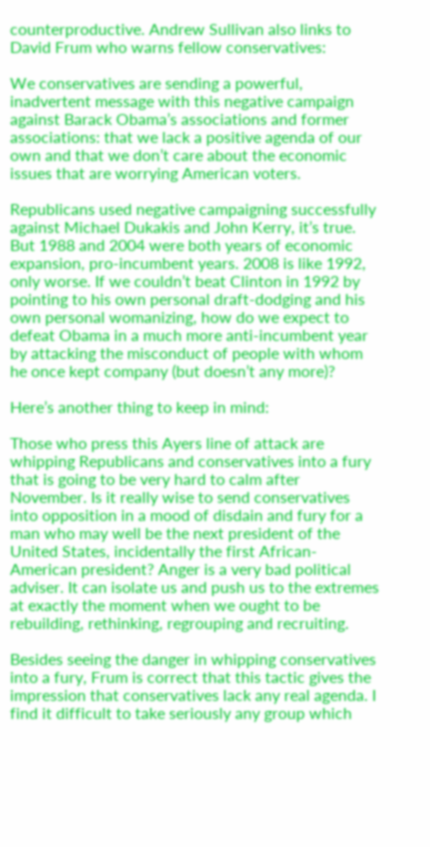counterproductive. Andrew Sullivan also links to David Frum who warns fellow conservatives:

We conservatives are sending a powerful, inadvertent message with this negative campaign against Barack Obama’s associations and former associations: that we lack a positive agenda of our own and that we don’t care about the economic issues that are worrying American voters.

Republicans used negative campaigning successfully against Michael Dukakis and John Kerry, it’s true. But 1988 and 2004 were both years of economic expansion, pro-incumbent years. 2008 is like 1992, only worse. If we couldn’t beat Clinton in 1992 by pointing to his own personal draft-dodging and his own personal womanizing, how do we expect to defeat Obama in a much more anti-incumbent year by attacking the misconduct of people with whom he once kept company (but doesn’t any more)?

Here’s another thing to keep in mind:

Those who press this Ayers line of attack are whipping Republicans and conservatives into a fury that is going to be very hard to calm after November. Is it really wise to send conservatives into opposition in a mood of disdain and fury for a man who may well be the next president of the United States, incidentally the first African-American president? Anger is a very bad political adviser. It can isolate us and push us to the extremes at exactly the moment when we ought to be rebuilding, rethinking, regrouping and recruiting.

Besides seeing the danger in whipping conservatives into a fury, Frum is correct that this tactic gives the impression that conservatives lack any real agenda. I find it difficult to take seriously any group which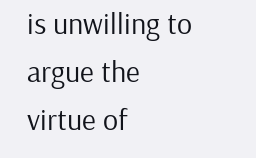is unwilling to argue the virtue of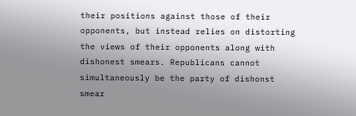their positions against those of their opponents, but instead relies on distorting the views of their opponents along with dishonest smears. Republicans cannot simultaneously be the party of dishonst smear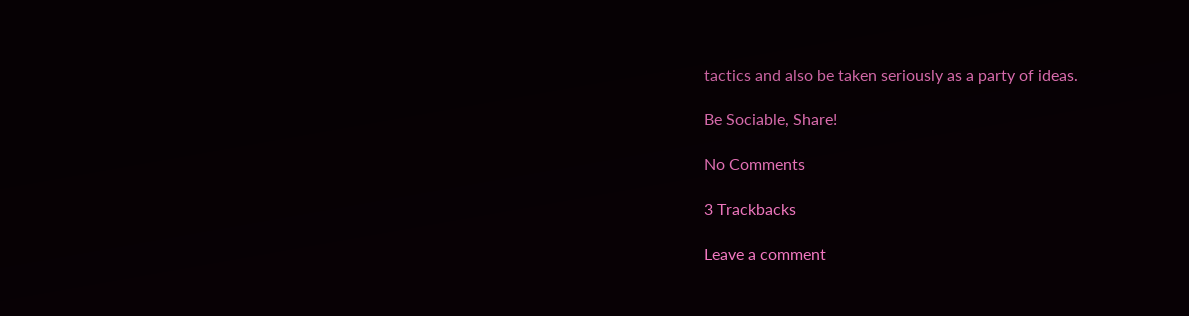tactics and also be taken seriously as a party of ideas.

Be Sociable, Share!

No Comments

3 Trackbacks

Leave a comment